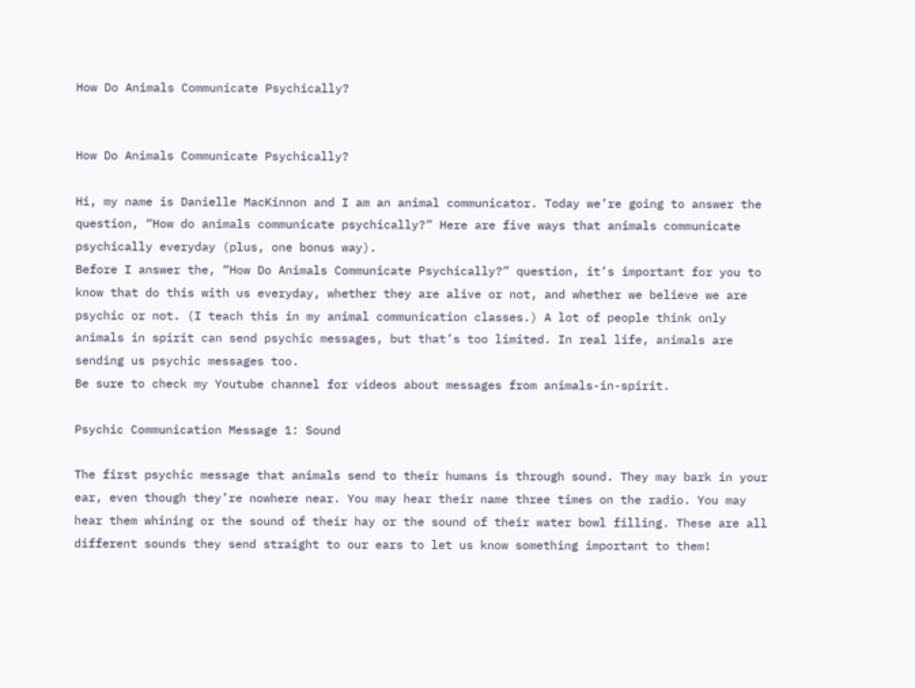How Do Animals Communicate Psychically?


How Do Animals Communicate Psychically?

Hi, my name is Danielle MacKinnon and I am an animal communicator. Today we’re going to answer the question, “How do animals communicate psychically?” Here are five ways that animals communicate psychically everyday (plus, one bonus way).
Before I answer the, “How Do Animals Communicate Psychically?” question, it’s important for you to know that do this with us everyday, whether they are alive or not, and whether we believe we are psychic or not. (I teach this in my animal communication classes.) A lot of people think only animals in spirit can send psychic messages, but that’s too limited. In real life, animals are sending us psychic messages too.
Be sure to check my Youtube channel for videos about messages from animals-in-spirit.

Psychic Communication Message 1: Sound

The first psychic message that animals send to their humans is through sound. They may bark in your ear, even though they’re nowhere near. You may hear their name three times on the radio. You may hear them whining or the sound of their hay or the sound of their water bowl filling. These are all different sounds they send straight to our ears to let us know something important to them!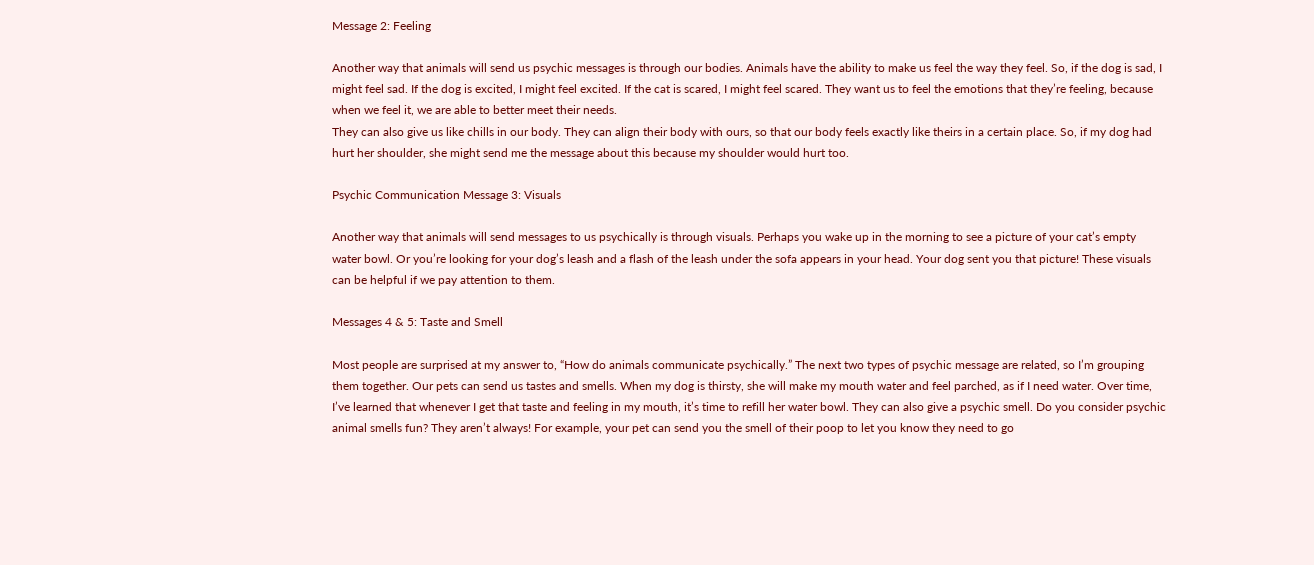Message 2: Feeling

Another way that animals will send us psychic messages is through our bodies. Animals have the ability to make us feel the way they feel. So, if the dog is sad, I might feel sad. If the dog is excited, I might feel excited. If the cat is scared, I might feel scared. They want us to feel the emotions that they’re feeling, because when we feel it, we are able to better meet their needs.
They can also give us like chills in our body. They can align their body with ours, so that our body feels exactly like theirs in a certain place. So, if my dog had hurt her shoulder, she might send me the message about this because my shoulder would hurt too.

Psychic Communication Message 3: Visuals

Another way that animals will send messages to us psychically is through visuals. Perhaps you wake up in the morning to see a picture of your cat’s empty water bowl. Or you’re looking for your dog’s leash and a flash of the leash under the sofa appears in your head. Your dog sent you that picture! These visuals can be helpful if we pay attention to them.

Messages 4 & 5: Taste and Smell

Most people are surprised at my answer to, “How do animals communicate psychically.” The next two types of psychic message are related, so I’m grouping them together. Our pets can send us tastes and smells. When my dog is thirsty, she will make my mouth water and feel parched, as if I need water. Over time, I’ve learned that whenever I get that taste and feeling in my mouth, it’s time to refill her water bowl. They can also give a psychic smell. Do you consider psychic animal smells fun? They aren’t always! For example, your pet can send you the smell of their poop to let you know they need to go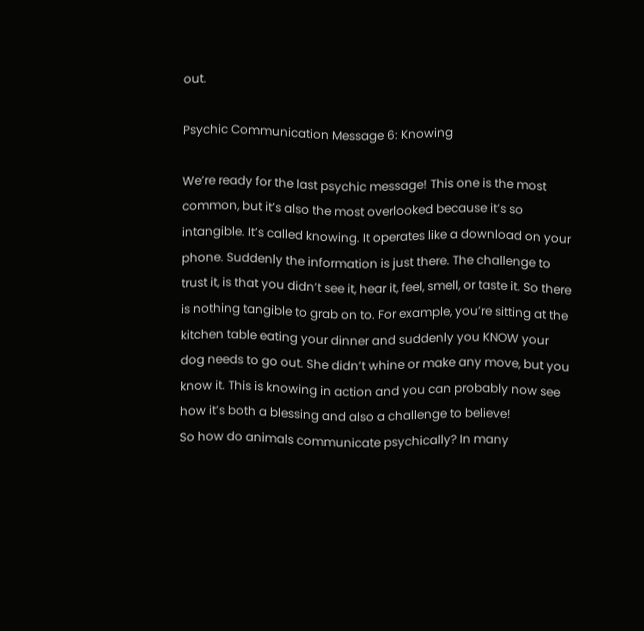out.

Psychic Communication Message 6: Knowing

We’re ready for the last psychic message! This one is the most common, but it’s also the most overlooked because it’s so intangible. It’s called knowing. It operates like a download on your phone. Suddenly the information is just there. The challenge to trust it, is that you didn’t see it, hear it, feel, smell, or taste it. So there is nothing tangible to grab on to. For example, you’re sitting at the kitchen table eating your dinner and suddenly you KNOW your dog needs to go out. She didn’t whine or make any move, but you know it. This is knowing in action and you can probably now see how it’s both a blessing and also a challenge to believe!
So how do animals communicate psychically? In many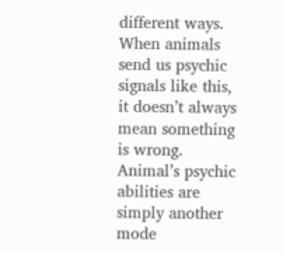different ways. When animals send us psychic signals like this, it doesn’t always mean something is wrong. Animal’s psychic abilities are simply another mode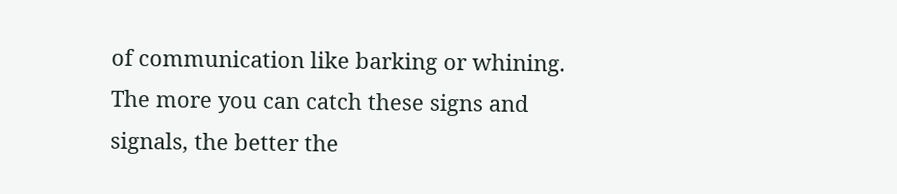of communication like barking or whining. The more you can catch these signs and signals, the better the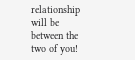relationship will be between the two of you!